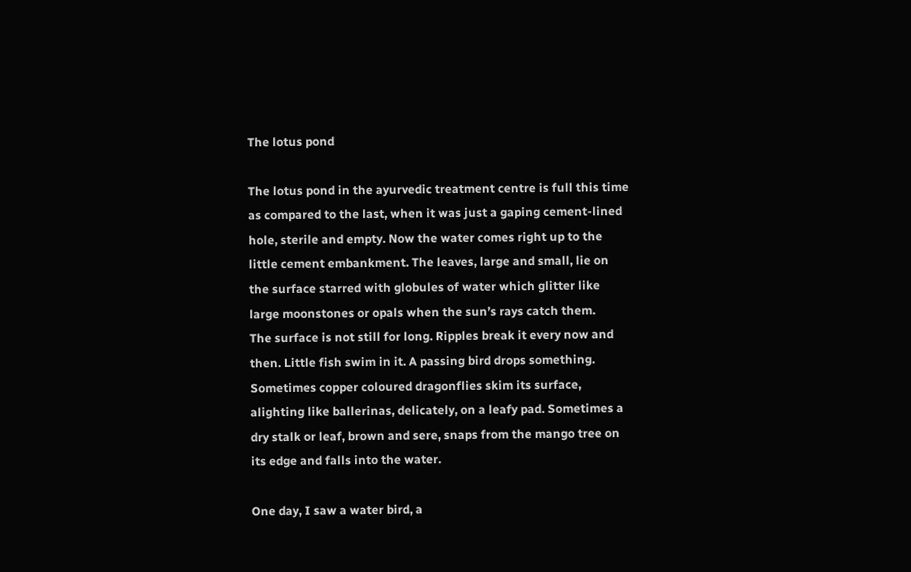The lotus pond

The lotus pond in the ayurvedic treatment centre is full this time as compared to the last, when it was just a gaping cement-lined hole, sterile and empty. Now the water comes right up to the little cement embankment. The leaves, large and small, lie on the surface starred with globules of water which glitter like large moonstones or opals when the sun’s rays catch them.
The surface is not still for long. Ripples break it every now and then. Little fish swim in it. A passing bird drops something. Sometimes copper coloured dragonflies skim its surface, alighting like ballerinas, delicately, on a leafy pad. Sometimes a dry stalk or leaf, brown and sere, snaps from the mango tree on its edge and falls into the water.

One day, I saw a water bird, a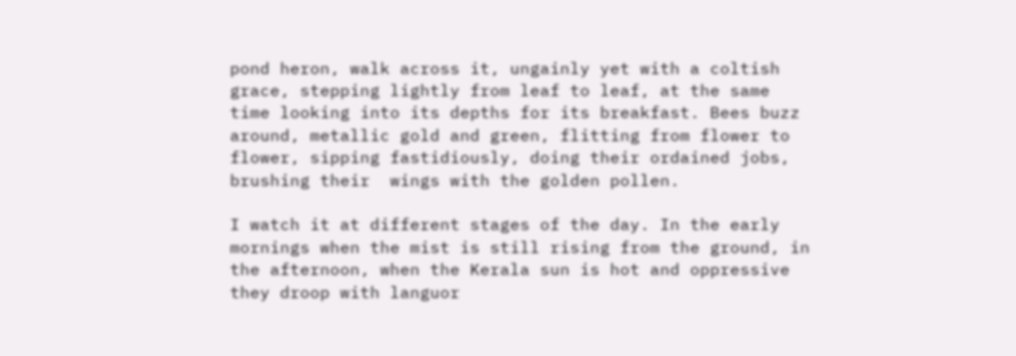pond heron, walk across it, ungainly yet with a coltish grace, stepping lightly from leaf to leaf, at the same time looking into its depths for its breakfast. Bees buzz around, metallic gold and green, flitting from flower to flower, sipping fastidiously, doing their ordained jobs, brushing their  wings with the golden pollen.

I watch it at different stages of the day. In the early mornings when the mist is still rising from the ground, in the afternoon, when the Kerala sun is hot and oppressive they droop with languor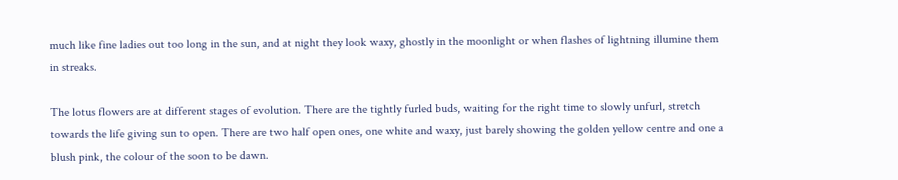much like fine ladies out too long in the sun, and at night they look waxy, ghostly in the moonlight or when flashes of lightning illumine them in streaks.

The lotus flowers are at different stages of evolution. There are the tightly furled buds, waiting for the right time to slowly unfurl, stretch towards the life giving sun to open. There are two half open ones, one white and waxy, just barely showing the golden yellow centre and one a blush pink, the colour of the soon to be dawn.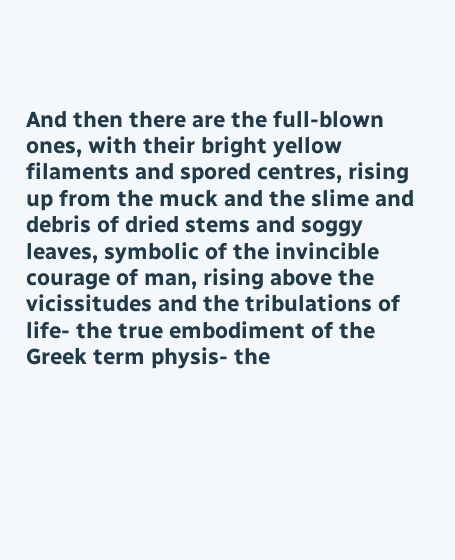And then there are the full-blown ones, with their bright yellow filaments and spored centres, rising up from the muck and the slime and debris of dried stems and soggy leaves, symbolic of the invincible courage of man, rising above the vicissitudes and the tribulations of life- the true embodiment of the Greek term physis- the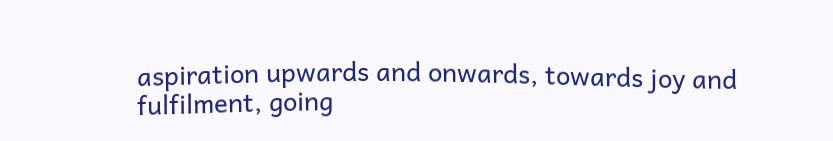aspiration upwards and onwards, towards joy and fulfilment, going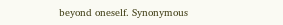beyond oneself. Synonymous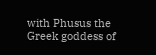with Phusus the Greek goddess of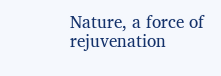Nature, a force of rejuvenation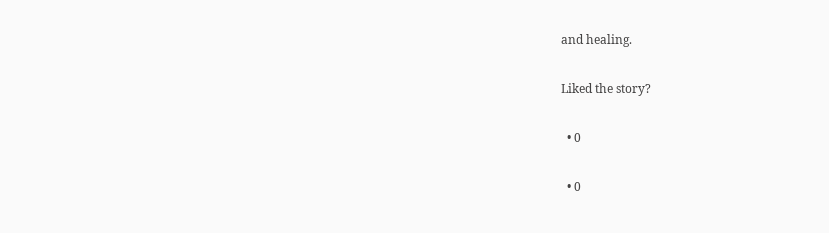and healing.

Liked the story?

  • 0

  • 0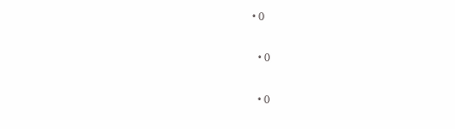• 0

  • 0

  • 0